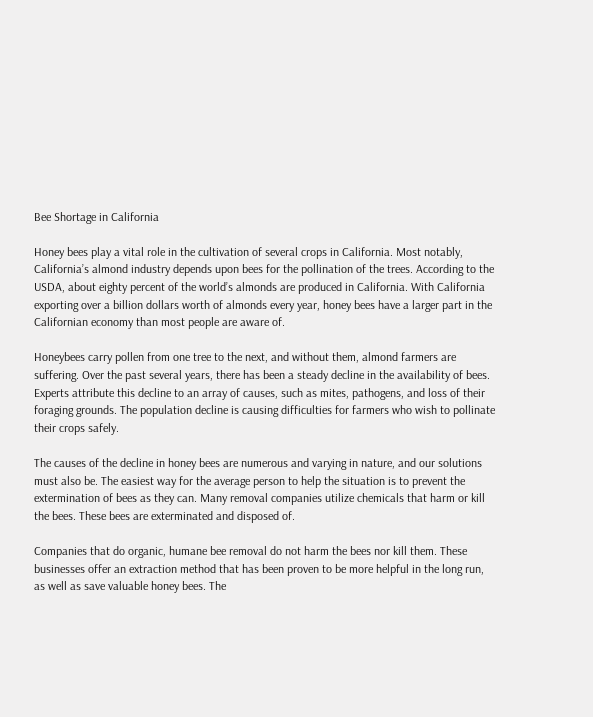Bee Shortage in California

Honey bees play a vital role in the cultivation of several crops in California. Most notably, California’s almond industry depends upon bees for the pollination of the trees. According to the USDA, about eighty percent of the world’s almonds are produced in California. With California exporting over a billion dollars worth of almonds every year, honey bees have a larger part in the Californian economy than most people are aware of.

Honeybees carry pollen from one tree to the next, and without them, almond farmers are suffering. Over the past several years, there has been a steady decline in the availability of bees. Experts attribute this decline to an array of causes, such as mites, pathogens, and loss of their foraging grounds. The population decline is causing difficulties for farmers who wish to pollinate their crops safely.

The causes of the decline in honey bees are numerous and varying in nature, and our solutions must also be. The easiest way for the average person to help the situation is to prevent the extermination of bees as they can. Many removal companies utilize chemicals that harm or kill the bees. These bees are exterminated and disposed of.

Companies that do organic, humane bee removal do not harm the bees nor kill them. These businesses offer an extraction method that has been proven to be more helpful in the long run, as well as save valuable honey bees. The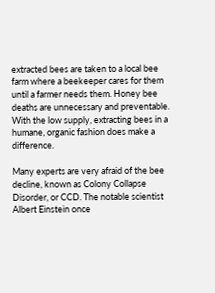extracted bees are taken to a local bee farm where a beekeeper cares for them until a farmer needs them. Honey bee deaths are unnecessary and preventable. With the low supply, extracting bees in a humane, organic fashion does make a difference.

Many experts are very afraid of the bee decline, known as Colony Collapse Disorder, or CCD. The notable scientist Albert Einstein once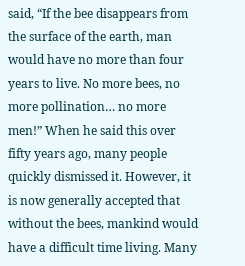said, “If the bee disappears from the surface of the earth, man would have no more than four years to live. No more bees, no more pollination… no more men!” When he said this over fifty years ago, many people quickly dismissed it. However, it is now generally accepted that without the bees, mankind would have a difficult time living. Many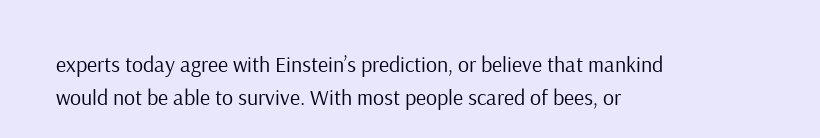experts today agree with Einstein’s prediction, or believe that mankind would not be able to survive. With most people scared of bees, or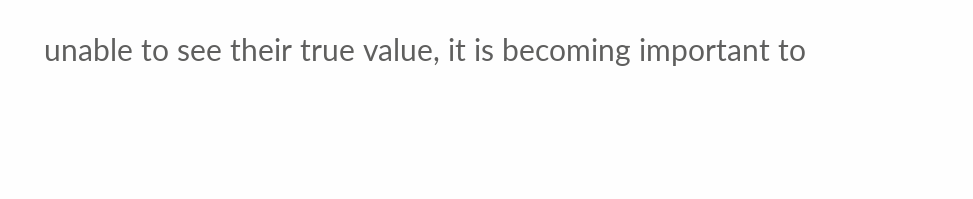unable to see their true value, it is becoming important to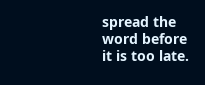spread the word before it is too late.